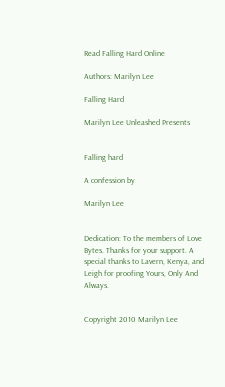Read Falling Hard Online

Authors: Marilyn Lee

Falling Hard

Marilyn Lee Unleashed Presents


Falling hard

A confession by

Marilyn Lee


Dedication: To the members of Love Bytes. Thanks for your support. A special thanks to Lavern, Kenya, and Leigh for proofing Yours, Only And Always.


Copyright 2010 Marilyn Lee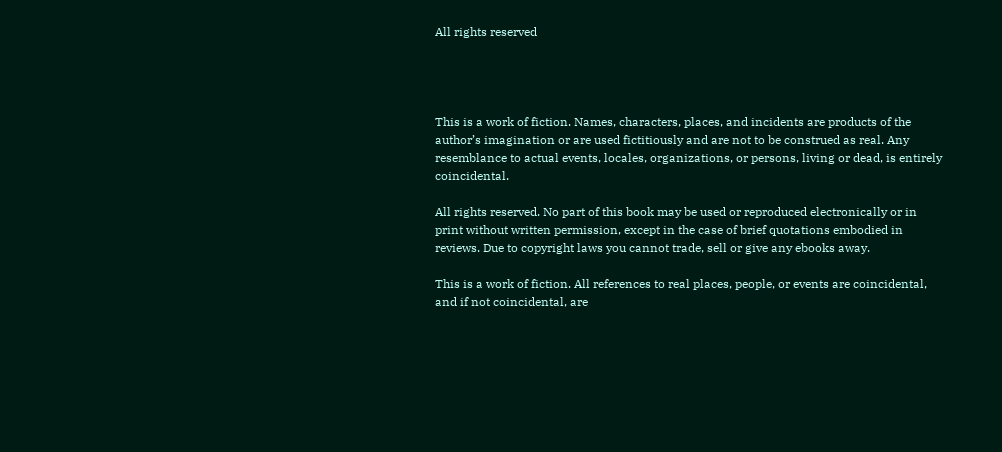All rights reserved




This is a work of fiction. Names, characters, places, and incidents are products of the author’s imagination or are used fictitiously and are not to be construed as real. Any resemblance to actual events, locales, organizations, or persons, living or dead, is entirely coincidental.

All rights reserved. No part of this book may be used or reproduced electronically or in print without written permission, except in the case of brief quotations embodied in reviews. Due to copyright laws you cannot trade, sell or give any ebooks away.

This is a work of fiction. All references to real places, people, or events are coincidental, and if not coincidental, are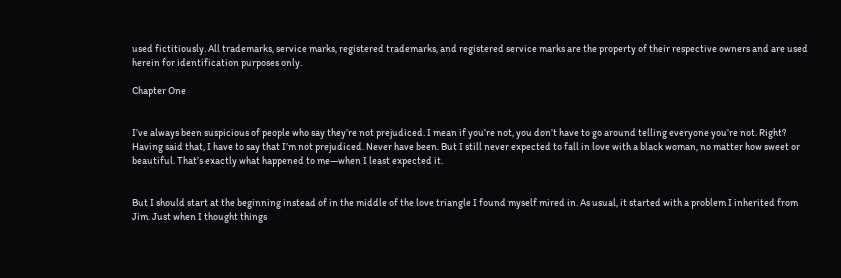used fictitiously. All trademarks, service marks, registered trademarks, and registered service marks are the property of their respective owners and are used herein for identification purposes only.

Chapter One


I’ve always been suspicious of people who say they’re not prejudiced. I mean if you’re not, you don’t have to go around telling everyone you’re not. Right? Having said that, I have to say that I’m not prejudiced. Never have been. But I still never expected to fall in love with a black woman, no matter how sweet or beautiful. That’s exactly what happened to me—when I least expected it.


But I should start at the beginning instead of in the middle of the love triangle I found myself mired in. As usual, it started with a problem I inherited from Jim. Just when I thought things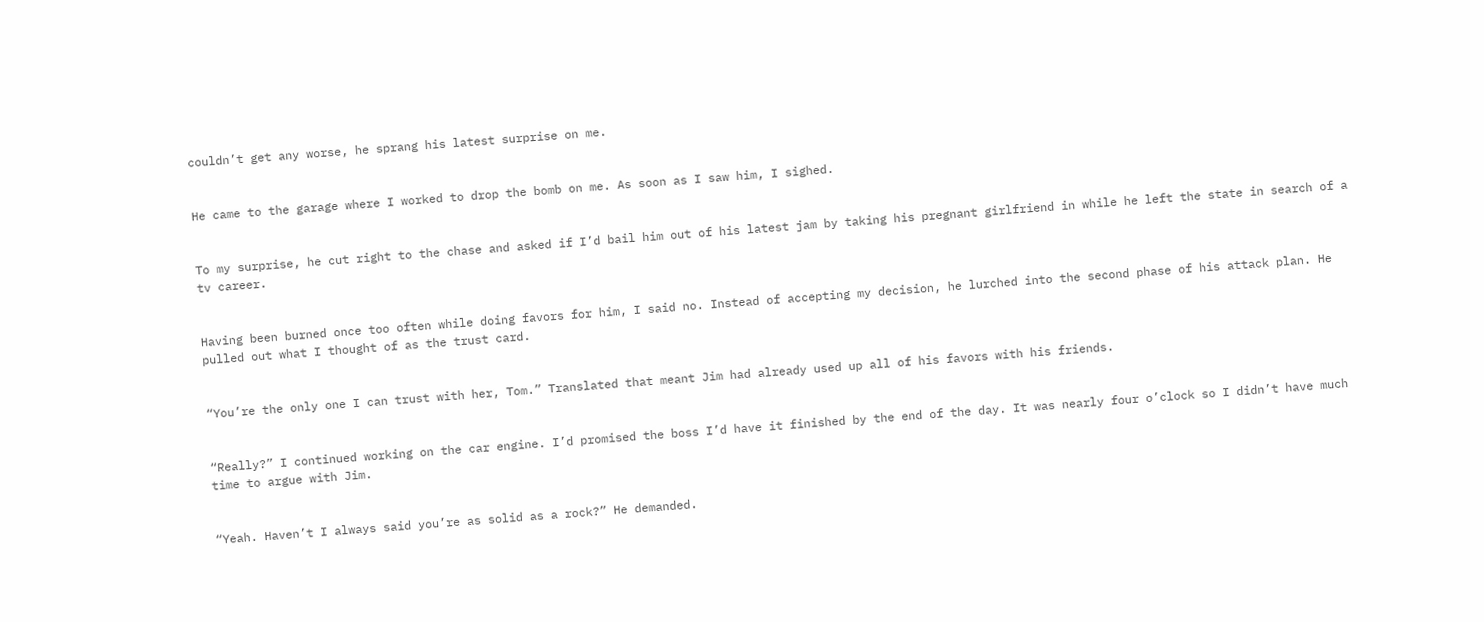couldn’t get any worse, he sprang his latest surprise on me.


He came to the garage where I worked to drop the bomb on me. As soon as I saw him, I sighed.


To my surprise, he cut right to the chase and asked if I’d bail him out of his latest jam by taking his pregnant girlfriend in while he left the state in search of a tv career.


Having been burned once too often while doing favors for him, I said no. Instead of accepting my decision, he lurched into the second phase of his attack plan. He pulled out what I thought of as the trust card.


“You’re the only one I can trust with her, Tom.” Translated that meant Jim had already used up all of his favors with his friends.


“Really?” I continued working on the car engine. I’d promised the boss I’d have it finished by the end of the day. It was nearly four o’clock so I didn’t have much time to argue with Jim.


“Yeah. Haven’t I always said you’re as solid as a rock?” He demanded.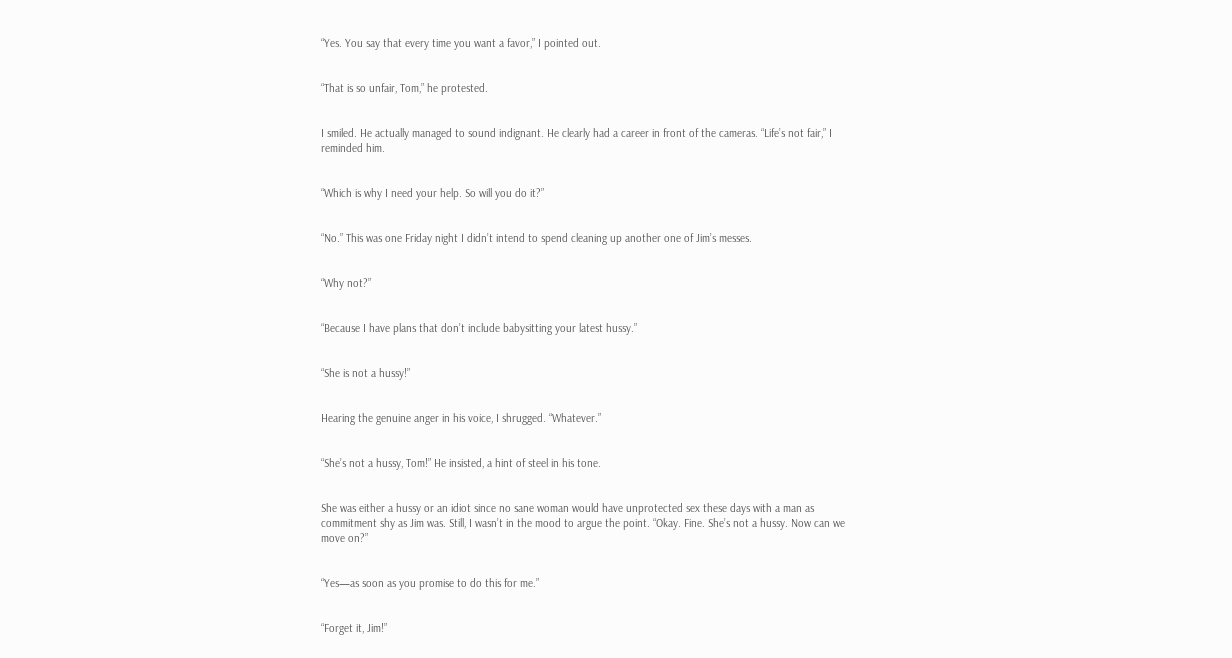“Yes. You say that every time you want a favor,” I pointed out.


“That is so unfair, Tom,” he protested.


I smiled. He actually managed to sound indignant. He clearly had a career in front of the cameras. “Life’s not fair,” I reminded him.


“Which is why I need your help. So will you do it?”


“No.” This was one Friday night I didn’t intend to spend cleaning up another one of Jim’s messes.


“Why not?”


“Because I have plans that don’t include babysitting your latest hussy.”


“She is not a hussy!”


Hearing the genuine anger in his voice, I shrugged. “Whatever.”


“She’s not a hussy, Tom!” He insisted, a hint of steel in his tone.


She was either a hussy or an idiot since no sane woman would have unprotected sex these days with a man as commitment shy as Jim was. Still, I wasn’t in the mood to argue the point. “Okay. Fine. She’s not a hussy. Now can we move on?”


“Yes—as soon as you promise to do this for me.”


“Forget it, Jim!”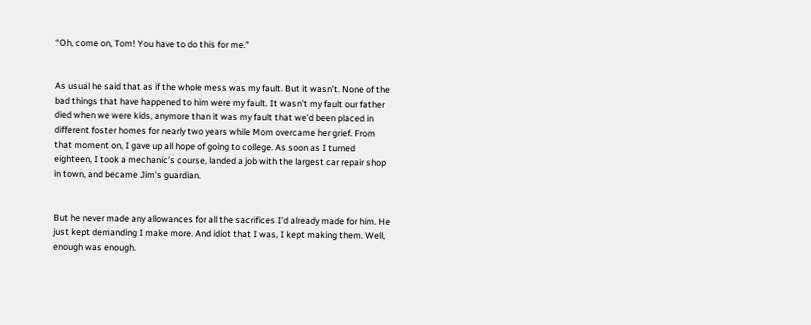“Oh, come on, Tom! You have to do this for me.”


As usual he said that as if the whole mess was my fault. But it wasn’t. None of the bad things that have happened to him were my fault. It wasn’t my fault our father died when we were kids, anymore than it was my fault that we’d been placed in different foster homes for nearly two years while Mom overcame her grief. From that moment on, I gave up all hope of going to college. As soon as I turned eighteen, I took a mechanic’s course, landed a job with the largest car repair shop in town, and became Jim’s guardian.


But he never made any allowances for all the sacrifices I’d already made for him. He just kept demanding I make more. And idiot that I was, I kept making them. Well, enough was enough.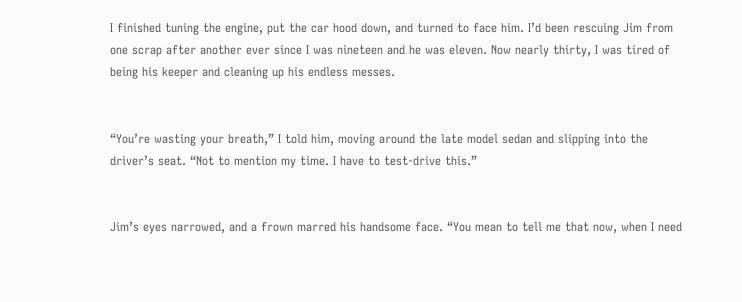I finished tuning the engine, put the car hood down, and turned to face him. I’d been rescuing Jim from one scrap after another ever since I was nineteen and he was eleven. Now nearly thirty, I was tired of being his keeper and cleaning up his endless messes.


“You’re wasting your breath,” I told him, moving around the late model sedan and slipping into the driver’s seat. “Not to mention my time. I have to test-drive this.”


Jim’s eyes narrowed, and a frown marred his handsome face. “You mean to tell me that now, when I need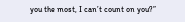you the most, I can’t count on you?”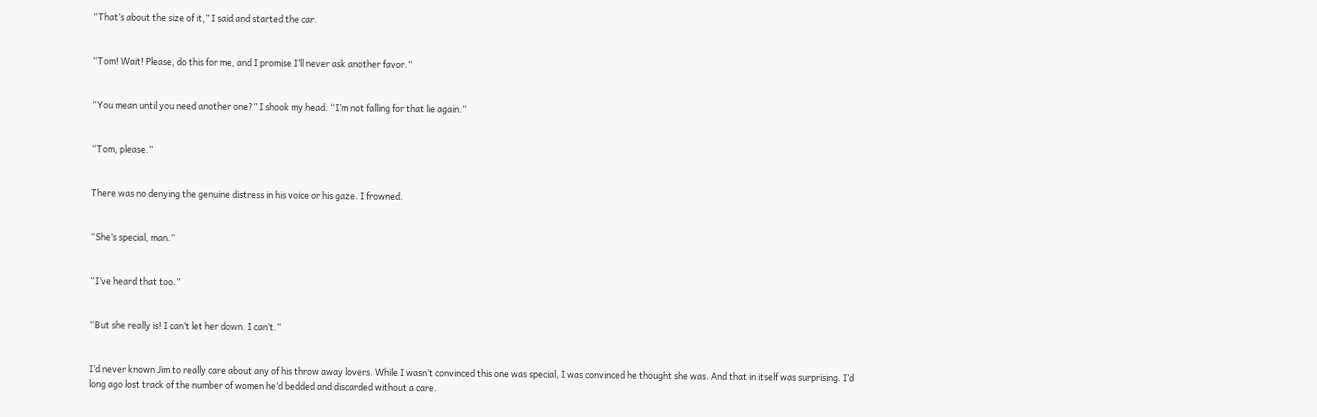“That’s about the size of it,” I said and started the car.


“Tom! Wait! Please, do this for me, and I promise I’ll never ask another favor.”


“You mean until you need another one?” I shook my head. “I’m not falling for that lie again.”


“Tom, please.”


There was no denying the genuine distress in his voice or his gaze. I frowned.


“She’s special, man.”


“I’ve heard that too.”


“But she really is! I can’t let her down. I can’t.”


I’d never known Jim to really care about any of his throw away lovers. While I wasn’t convinced this one was special, I was convinced he thought she was. And that in itself was surprising. I’d long ago lost track of the number of women he’d bedded and discarded without a care.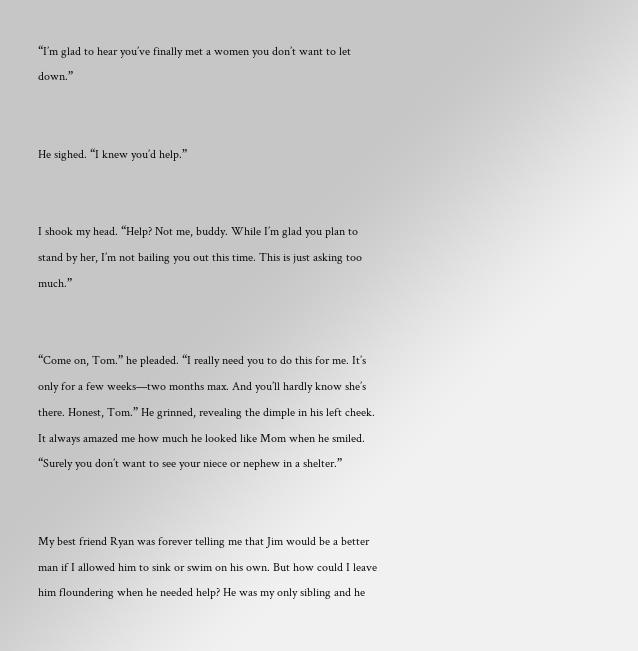“I’m glad to hear you’ve finally met a women you don’t want to let down.”


He sighed. “I knew you’d help.”


I shook my head. “Help? Not me, buddy. While I’m glad you plan to stand by her, I’m not bailing you out this time. This is just asking too much.”


“Come on, Tom.” he pleaded. “I really need you to do this for me. It’s only for a few weeks—two months max. And you’ll hardly know she’s there. Honest, Tom.” He grinned, revealing the dimple in his left cheek. It always amazed me how much he looked like Mom when he smiled. “Surely you don’t want to see your niece or nephew in a shelter.”


My best friend Ryan was forever telling me that Jim would be a better man if I allowed him to sink or swim on his own. But how could I leave him floundering when he needed help? He was my only sibling and he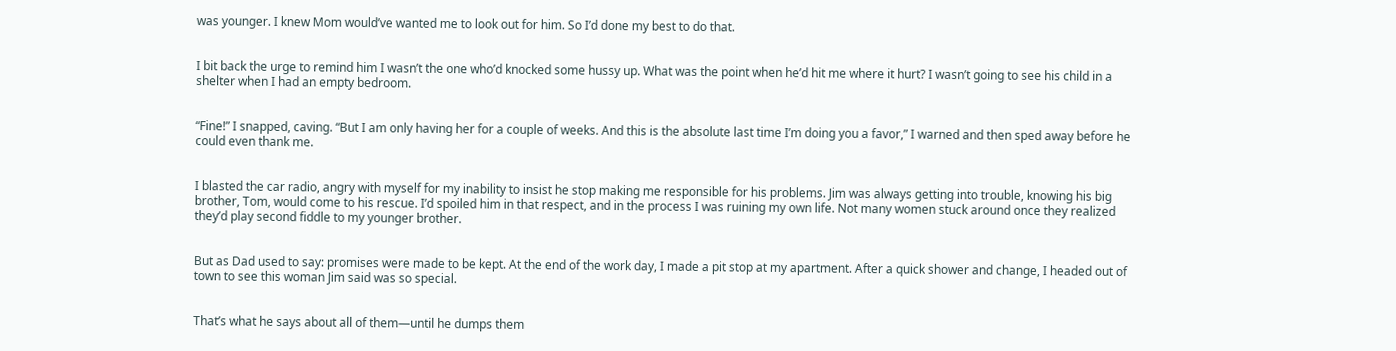was younger. I knew Mom would’ve wanted me to look out for him. So I’d done my best to do that.


I bit back the urge to remind him I wasn’t the one who’d knocked some hussy up. What was the point when he’d hit me where it hurt? I wasn’t going to see his child in a shelter when I had an empty bedroom.


“Fine!” I snapped, caving. “But I am only having her for a couple of weeks. And this is the absolute last time I’m doing you a favor,” I warned and then sped away before he could even thank me.


I blasted the car radio, angry with myself for my inability to insist he stop making me responsible for his problems. Jim was always getting into trouble, knowing his big brother, Tom, would come to his rescue. I’d spoiled him in that respect, and in the process I was ruining my own life. Not many women stuck around once they realized they’d play second fiddle to my younger brother.


But as Dad used to say: promises were made to be kept. At the end of the work day, I made a pit stop at my apartment. After a quick shower and change, I headed out of town to see this woman Jim said was so special.


That’s what he says about all of them—until he dumps them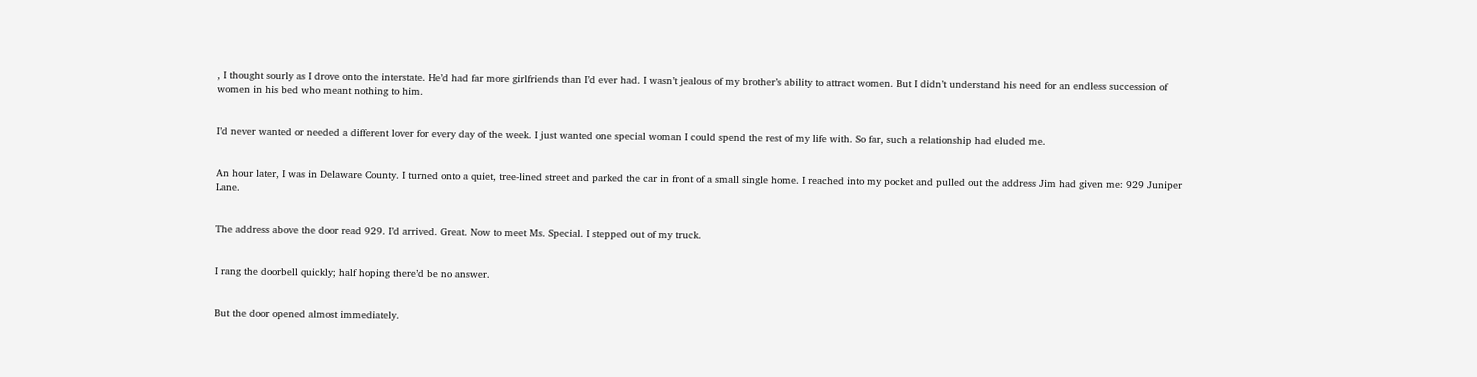, I thought sourly as I drove onto the interstate. He’d had far more girlfriends than I’d ever had. I wasn’t jealous of my brother’s ability to attract women. But I didn’t understand his need for an endless succession of women in his bed who meant nothing to him.


I’d never wanted or needed a different lover for every day of the week. I just wanted one special woman I could spend the rest of my life with. So far, such a relationship had eluded me.


An hour later, I was in Delaware County. I turned onto a quiet, tree-lined street and parked the car in front of a small single home. I reached into my pocket and pulled out the address Jim had given me: 929 Juniper Lane.


The address above the door read 929. I’d arrived. Great. Now to meet Ms. Special. I stepped out of my truck.


I rang the doorbell quickly; half hoping there’d be no answer.


But the door opened almost immediately.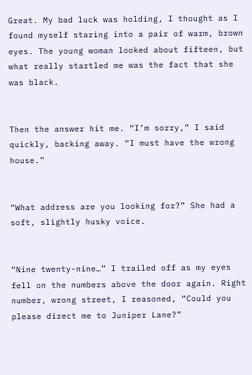Great. My bad luck was holding, I thought as I found myself staring into a pair of warm, brown eyes. The young woman looked about fifteen, but what really startled me was the fact that she was black.


Then the answer hit me. “I’m sorry,” I said quickly, backing away. “I must have the wrong house.”


“What address are you looking for?” She had a soft, slightly husky voice.


“Nine twenty-nine…” I trailed off as my eyes fell on the numbers above the door again. Right number, wrong street, I reasoned, “Could you please direct me to Juniper Lane?”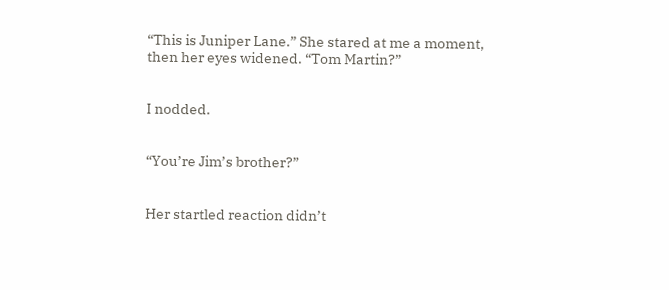“This is Juniper Lane.” She stared at me a moment, then her eyes widened. “Tom Martin?”


I nodded.


“You’re Jim’s brother?”


Her startled reaction didn’t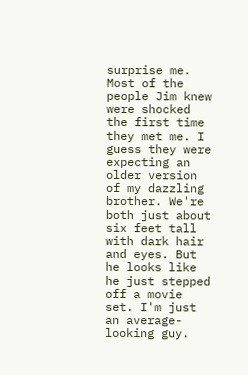surprise me. Most of the people Jim knew were shocked the first time they met me. I guess they were expecting an older version of my dazzling brother. We're both just about six feet tall with dark hair and eyes. But he looks like he just stepped off a movie set. I'm just an average-looking guy.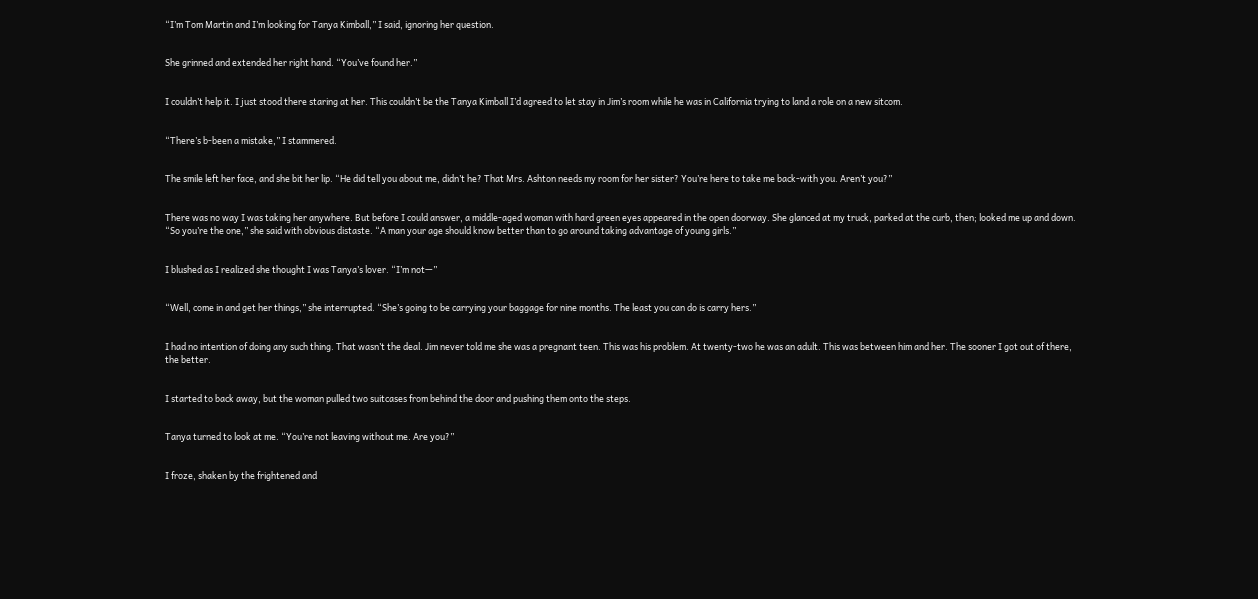“I’m Tom Martin and I’m looking for Tanya Kimball,” I said, ignoring her question.


She grinned and extended her right hand. “You’ve found her.”


I couldn’t help it. I just stood there staring at her. This couldn’t be the Tanya Kimball I’d agreed to let stay in Jim’s room while he was in California trying to land a role on a new sitcom.


“There’s b-been a mistake,” I stammered.


The smile left her face, and she bit her lip. “He did tell you about me, didn’t he? That Mrs. Ashton needs my room for her sister? You’re here to take me back-with you. Aren’t you?”


There was no way I was taking her anywhere. But before I could answer, a middle-aged woman with hard green eyes appeared in the open doorway. She glanced at my truck, parked at the curb, then; looked me up and down. “So you’re the one,” she said with obvious distaste. “A man your age should know better than to go around taking advantage of young girls.”


I blushed as I realized she thought I was Tanya’s lover. “I’m not—”


“Well, come in and get her things,” she interrupted. “She’s going to be carrying your baggage for nine months. The least you can do is carry hers.”


I had no intention of doing any such thing. That wasn’t the deal. Jim never told me she was a pregnant teen. This was his problem. At twenty-two he was an adult. This was between him and her. The sooner I got out of there, the better.


I started to back away, but the woman pulled two suitcases from behind the door and pushing them onto the steps.


Tanya turned to look at me. “You’re not leaving without me. Are you?”


I froze, shaken by the frightened and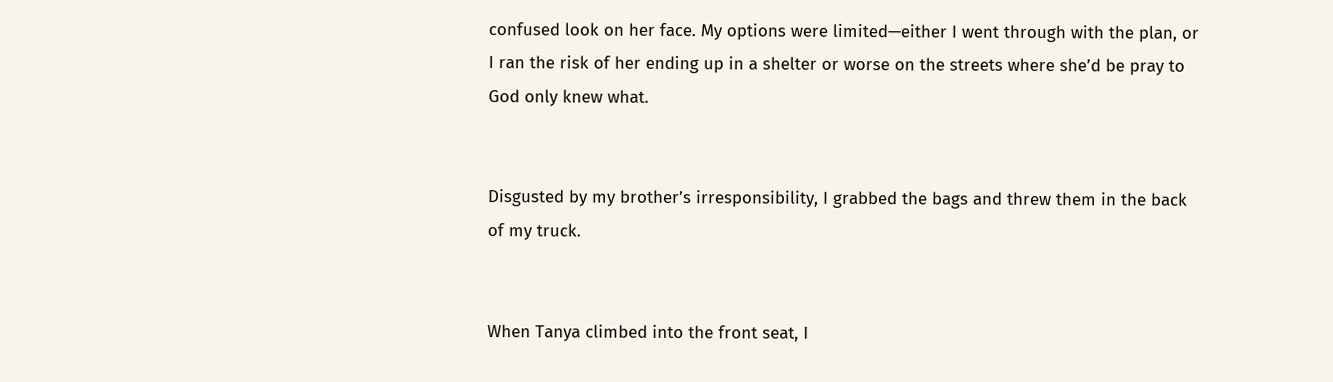confused look on her face. My options were limited—either I went through with the plan, or I ran the risk of her ending up in a shelter or worse on the streets where she’d be pray to God only knew what.


Disgusted by my brother’s irresponsibility, I grabbed the bags and threw them in the back of my truck.


When Tanya climbed into the front seat, I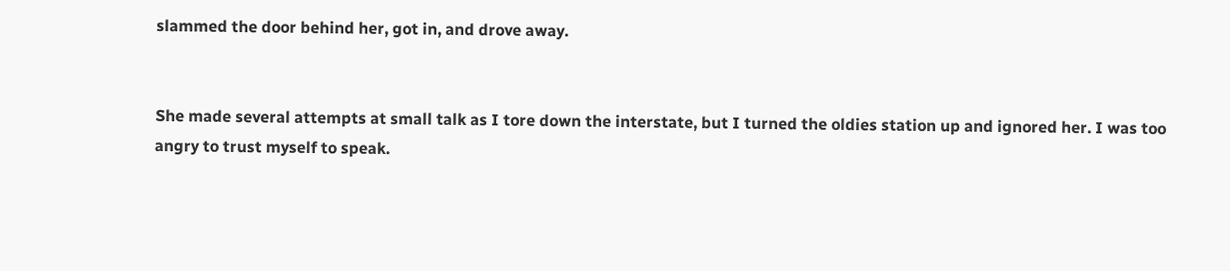slammed the door behind her, got in, and drove away.


She made several attempts at small talk as I tore down the interstate, but I turned the oldies station up and ignored her. I was too angry to trust myself to speak.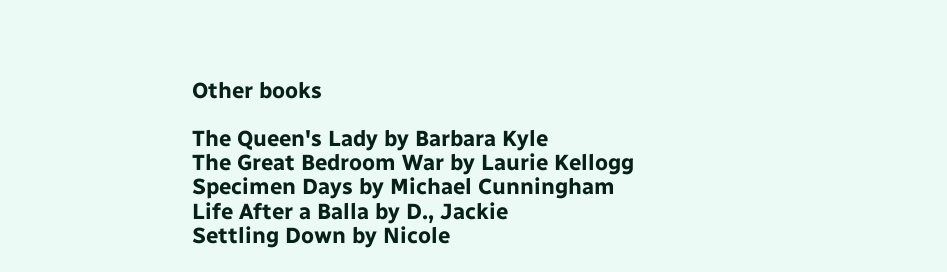Other books

The Queen's Lady by Barbara Kyle
The Great Bedroom War by Laurie Kellogg
Specimen Days by Michael Cunningham
Life After a Balla by D., Jackie
Settling Down by Nicole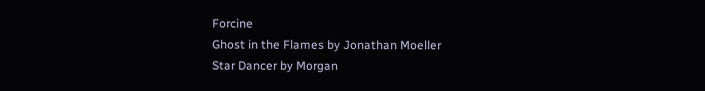Forcine
Ghost in the Flames by Jonathan Moeller
Star Dancer by Morgan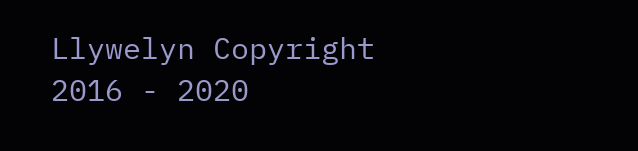Llywelyn Copyright 2016 - 2020